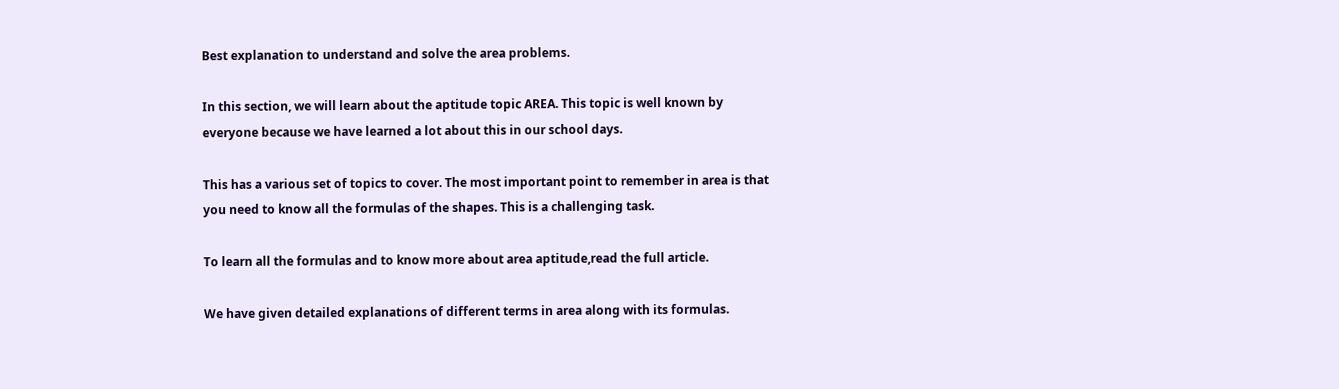Best explanation to understand and solve the area problems.

In this section, we will learn about the aptitude topic AREA. This topic is well known by everyone because we have learned a lot about this in our school days.

This has a various set of topics to cover. The most important point to remember in area is that you need to know all the formulas of the shapes. This is a challenging task.

To learn all the formulas and to know more about area aptitude,read the full article.

We have given detailed explanations of different terms in area along with its formulas.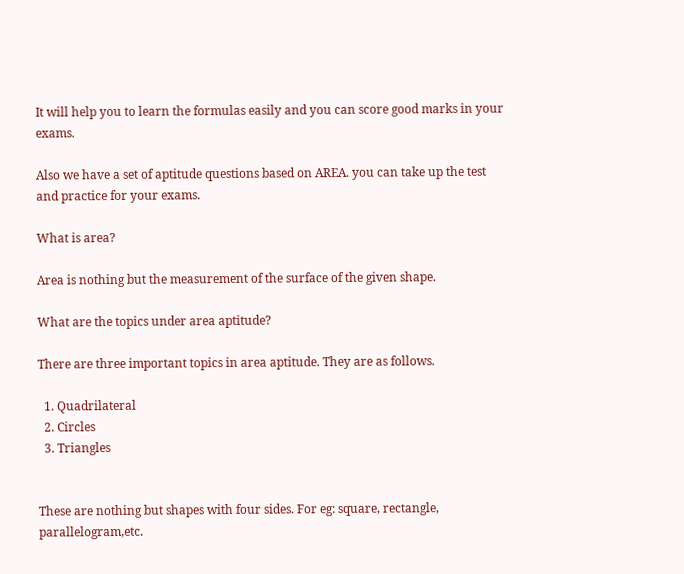It will help you to learn the formulas easily and you can score good marks in your exams.

Also we have a set of aptitude questions based on AREA. you can take up the test and practice for your exams.

What is area?

Area is nothing but the measurement of the surface of the given shape.

What are the topics under area aptitude?

There are three important topics in area aptitude. They are as follows.

  1. Quadrilateral
  2. Circles
  3. Triangles


These are nothing but shapes with four sides. For eg: square, rectangle, parallelogram,etc.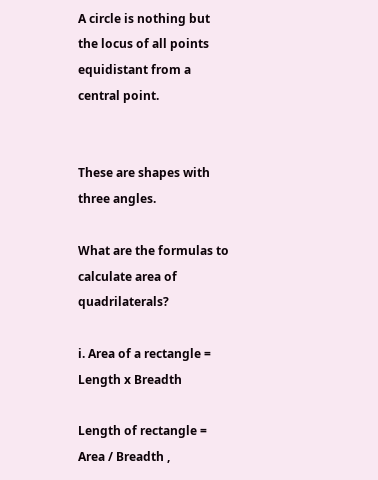A circle is nothing but the locus of all points equidistant from a central point.


These are shapes with three angles.

What are the formulas to calculate area of quadrilaterals?

i. Area of a rectangle = Length x Breadth

Length of rectangle = Area / Breadth ,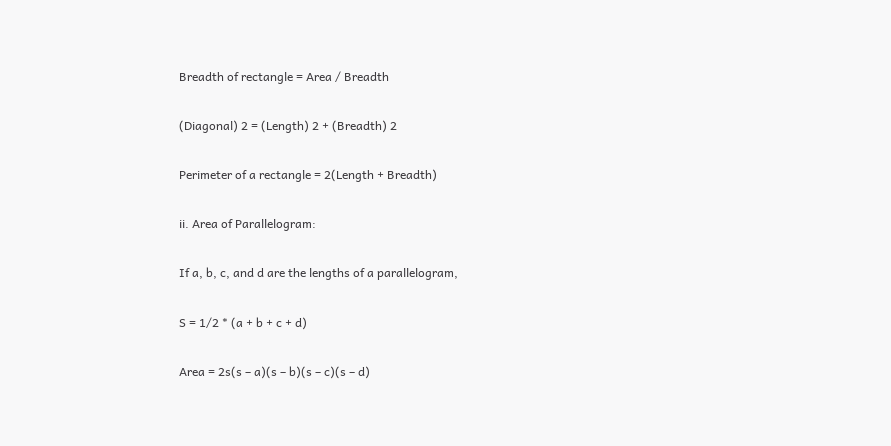Breadth of rectangle = Area / Breadth

(Diagonal) 2 = (Length) 2 + (Breadth) 2

Perimeter of a rectangle = 2(Length + Breadth)

ii. Area of Parallelogram:

If a, b, c, and d are the lengths of a parallelogram,

S = 1/2 * (a + b + c + d)

Area = 2s(s – a)(s – b)(s – c)(s – d)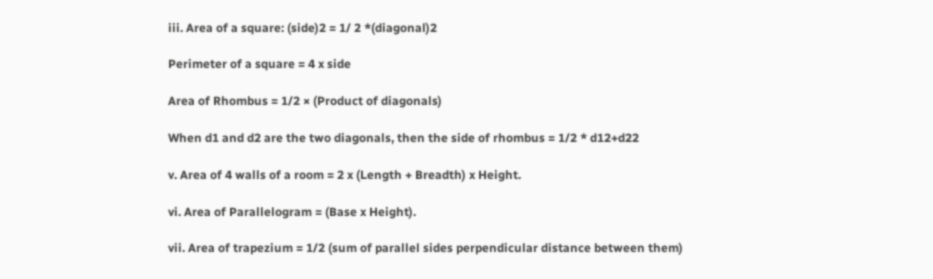iii. Area of a square: (side)2 = 1/ 2 *(diagonal)2

Perimeter of a square = 4 x side

Area of Rhombus = 1/2 × (Product of diagonals)

When d1 and d2 are the two diagonals, then the side of rhombus = 1/2 * d12+d22

v. Area of 4 walls of a room = 2 x (Length + Breadth) x Height.

vi. Area of Parallelogram = (Base x Height).

vii. Area of trapezium = 1/2 (sum of parallel sides perpendicular distance between them)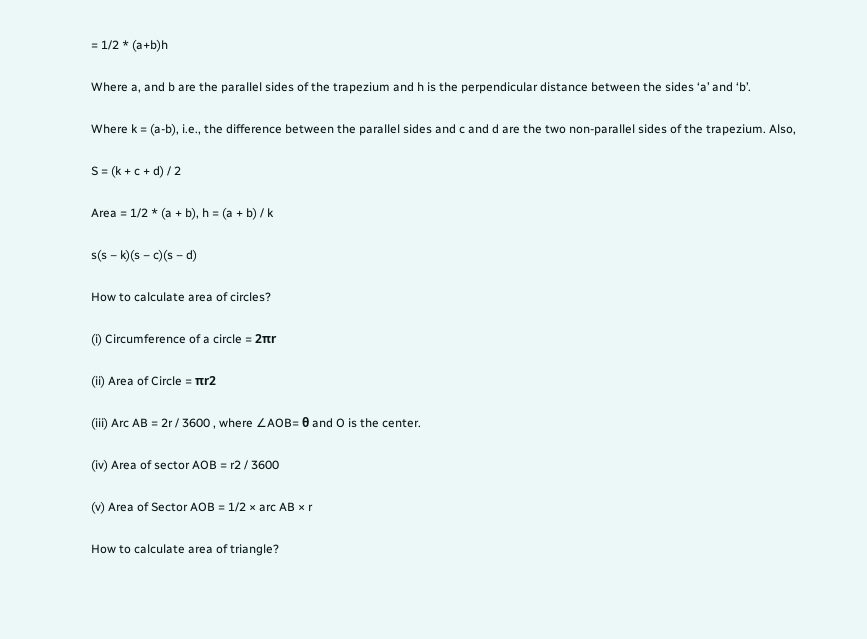= 1/2 * (a+b)h

Where a, and b are the parallel sides of the trapezium and h is the perpendicular distance between the sides ‘a’ and ‘b’.

Where k = (a-b), i.e., the difference between the parallel sides and c and d are the two non-parallel sides of the trapezium. Also,

S = (k + c + d) / 2

Area = 1/2 * (a + b), h = (a + b) / k

s(s – k)(s – c)(s – d)

How to calculate area of circles?

(i) Circumference of a circle = 2πr

(ii) Area of Circle = πr2

(iii) Arc AB = 2r / 3600 , where ∠AOB= θ and O is the center.

(iv) Area of sector AOB = r2 / 3600

(v) Area of Sector AOB = 1/2 × arc AB × r

How to calculate area of triangle?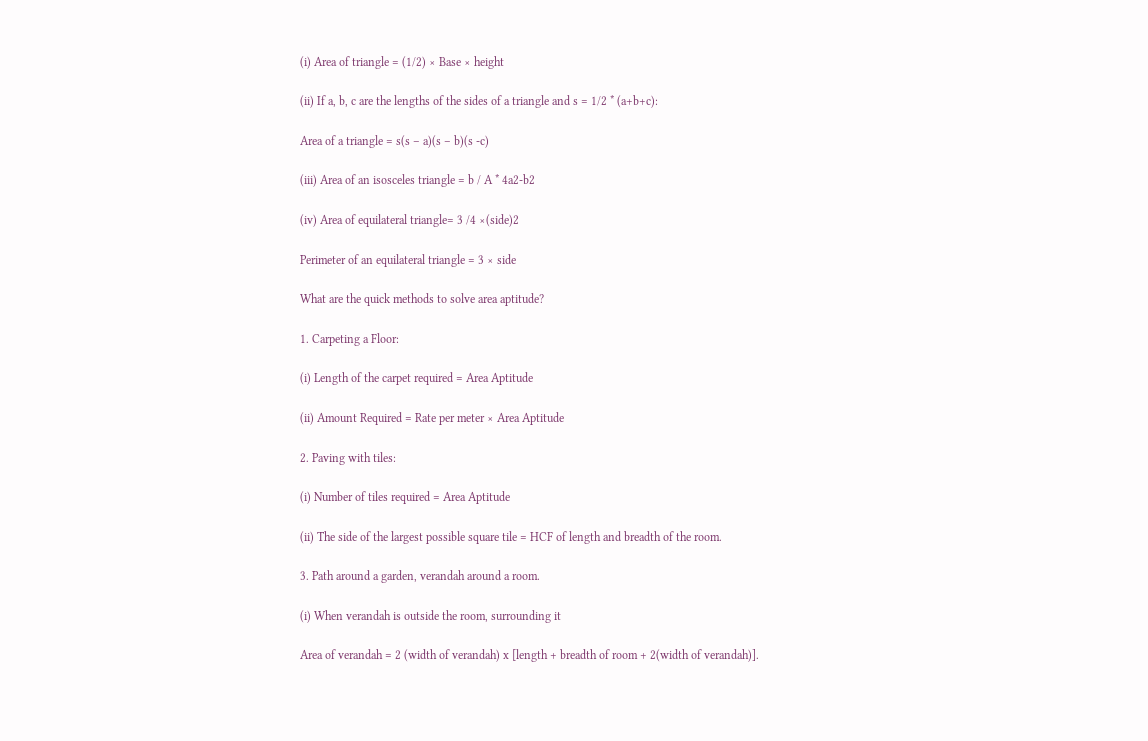(i) Area of triangle = (1/2) × Base × height

(ii) If a, b, c are the lengths of the sides of a triangle and s = 1/2 * (a+b+c):

Area of a triangle = s(s – a)(s – b)(s -c)

(iii) Area of an isosceles triangle = b / A * 4a2-b2

(iv) Area of equilateral triangle= 3 /4 ×(side)2

Perimeter of an equilateral triangle = 3 × side

What are the quick methods to solve area aptitude?

1. Carpeting a Floor:

(i) Length of the carpet required = Area Aptitude

(ii) Amount Required = Rate per meter × Area Aptitude

2. Paving with tiles:

(i) Number of tiles required = Area Aptitude

(ii) The side of the largest possible square tile = HCF of length and breadth of the room.

3. Path around a garden, verandah around a room.

(i) When verandah is outside the room, surrounding it

Area of verandah = 2 (width of verandah) x [length + breadth of room + 2(width of verandah)].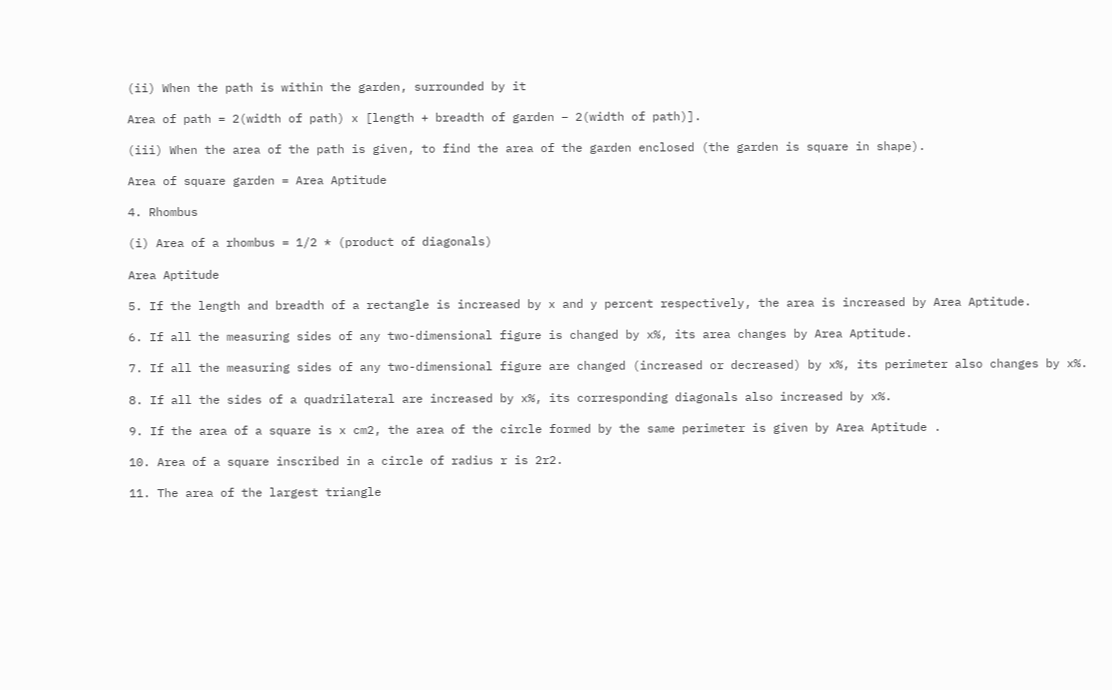(ii) When the path is within the garden, surrounded by it

Area of path = 2(width of path) x [length + breadth of garden – 2(width of path)].

(iii) When the area of the path is given, to find the area of the garden enclosed (the garden is square in shape).

Area of square garden = Area Aptitude

4. Rhombus

(i) Area of a rhombus = 1/2 * (product of diagonals)

Area Aptitude

5. If the length and breadth of a rectangle is increased by x and y percent respectively, the area is increased by Area Aptitude.

6. If all the measuring sides of any two-dimensional figure is changed by x%, its area changes by Area Aptitude.

7. If all the measuring sides of any two-dimensional figure are changed (increased or decreased) by x%, its perimeter also changes by x%.

8. If all the sides of a quadrilateral are increased by x%, its corresponding diagonals also increased by x%.

9. If the area of a square is x cm2, the area of the circle formed by the same perimeter is given by Area Aptitude .

10. Area of a square inscribed in a circle of radius r is 2r2.

11. The area of the largest triangle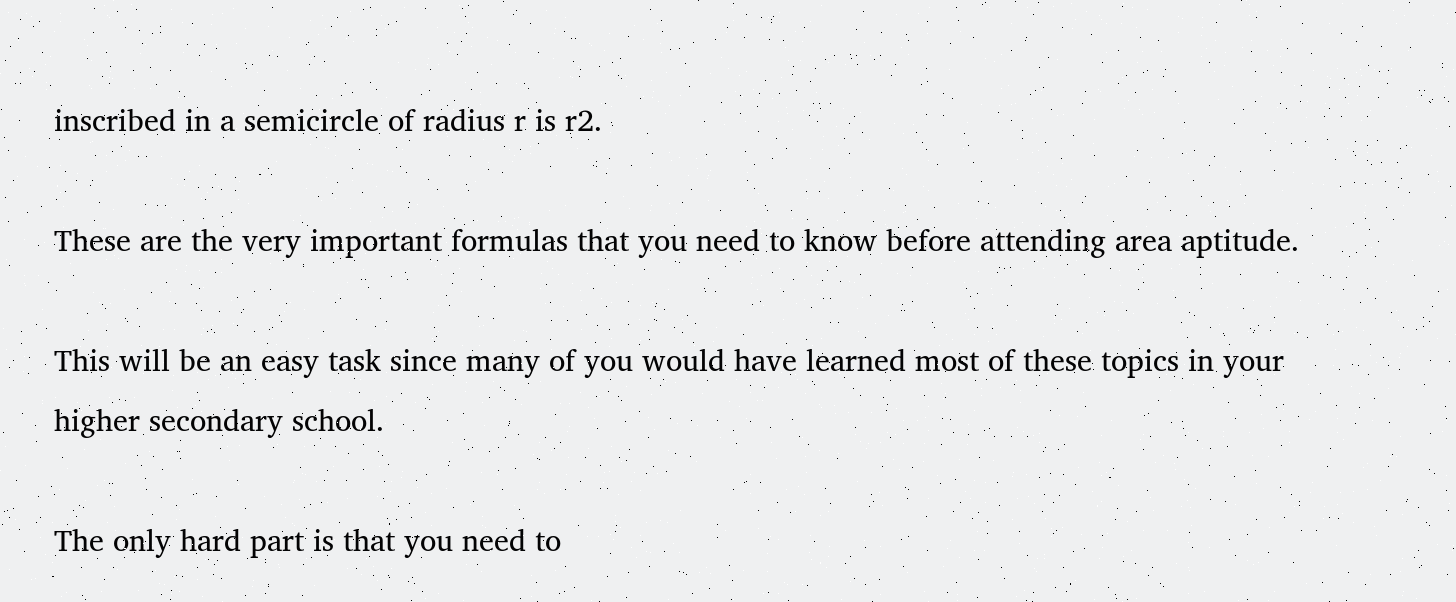inscribed in a semicircle of radius r is r2.

These are the very important formulas that you need to know before attending area aptitude.

This will be an easy task since many of you would have learned most of these topics in your higher secondary school.

The only hard part is that you need to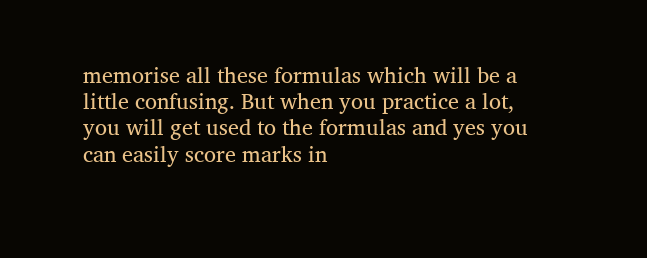memorise all these formulas which will be a little confusing. But when you practice a lot, you will get used to the formulas and yes you can easily score marks in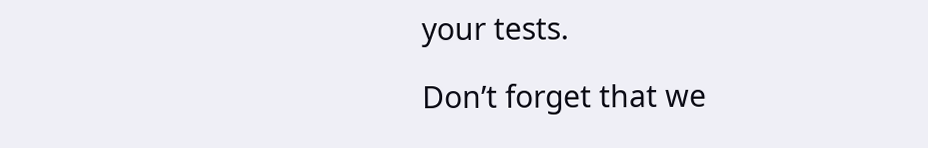your tests.

Don’t forget that we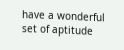have a wonderful set of aptitude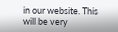in our website. This will be very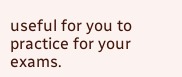useful for you to practice for your exams.